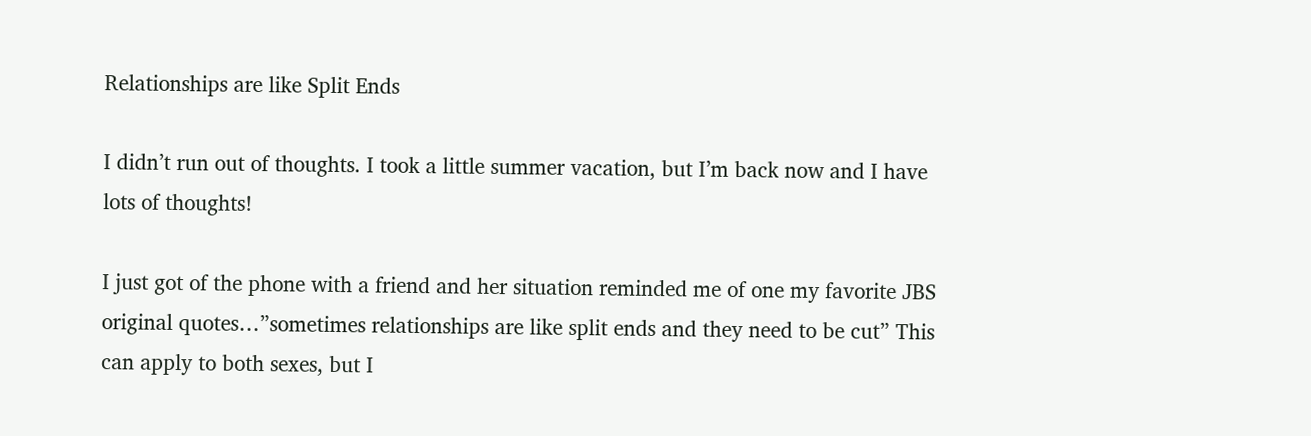Relationships are like Split Ends

I didn’t run out of thoughts. I took a little summer vacation, but I’m back now and I have lots of thoughts!

I just got of the phone with a friend and her situation reminded me of one my favorite JBS original quotes…”sometimes relationships are like split ends and they need to be cut” This can apply to both sexes, but I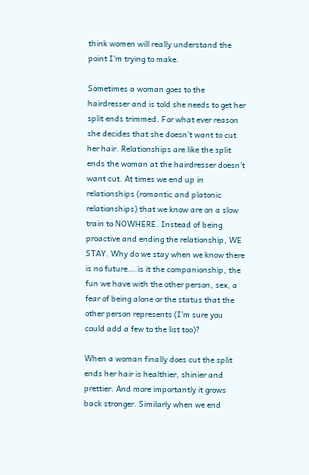think women will really understand the point I’m trying to make.

Sometimes a woman goes to the hairdresser and is told she needs to get her split ends trimmed. For what ever reason she decides that she doesn’t want to cut her hair. Relationships are like the split ends the woman at the hairdresser doesn’t want cut. At times we end up in relationships (romantic and platonic relationships) that we know are on a slow train to NOWHERE. Instead of being proactive and ending the relationship, WE STAY. Why do we stay when we know there is no future….is it the companionship, the fun we have with the other person, sex, a fear of being alone or the status that the other person represents (I’m sure you could add a few to the list too)?

When a woman finally does cut the split ends her hair is healthier, shinier and prettier. And more importantly it grows back stronger. Similarly when we end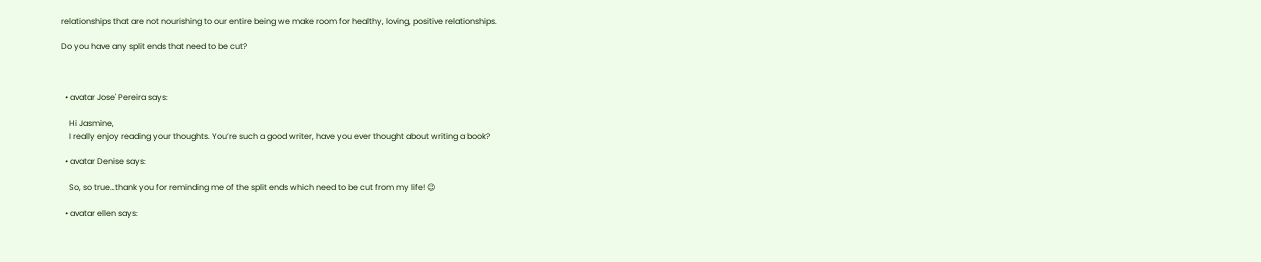relationships that are not nourishing to our entire being we make room for healthy, loving, positive relationships.

Do you have any split ends that need to be cut?



  • avatar Jose' Pereira says:

    Hi Jasmine,
    I really enjoy reading your thoughts. You’re such a good writer, have you ever thought about writing a book?

  • avatar Denise says:

    So, so true…thank you for reminding me of the split ends which need to be cut from my life! 😉

  • avatar ellen says: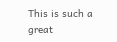This is such a great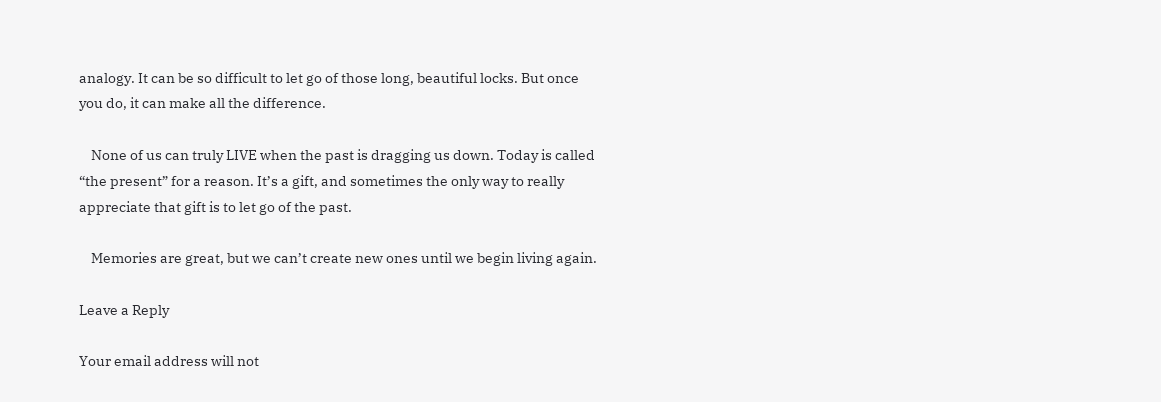analogy. It can be so difficult to let go of those long, beautiful locks. But once you do, it can make all the difference.

    None of us can truly LIVE when the past is dragging us down. Today is called “the present” for a reason. It’s a gift, and sometimes the only way to really appreciate that gift is to let go of the past.

    Memories are great, but we can’t create new ones until we begin living again.

Leave a Reply

Your email address will not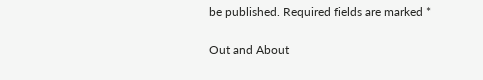be published. Required fields are marked *

Out and About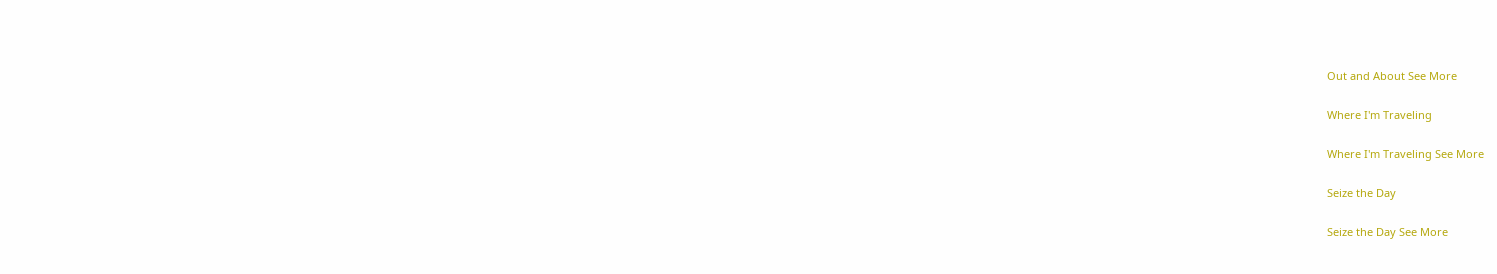Out and About See More

Where I'm Traveling

Where I'm Traveling See More

Seize the Day

Seize the Day See More